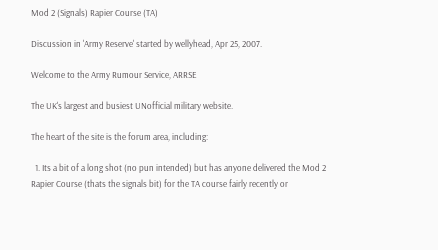Mod 2 (Signals) Rapier Course (TA)

Discussion in 'Army Reserve' started by wellyhead, Apr 25, 2007.

Welcome to the Army Rumour Service, ARRSE

The UK's largest and busiest UNofficial military website.

The heart of the site is the forum area, including:

  1. Its a bit of a long shot (no pun intended) but has anyone delivered the Mod 2 Rapier Course (thats the signals bit) for the TA course fairly recently or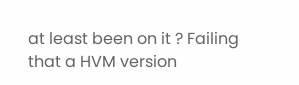at least been on it ? Failing that a HVM version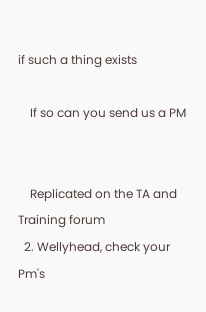if such a thing exists

    If so can you send us a PM


    Replicated on the TA and Training forum
  2. Wellyhead, check your Pm's